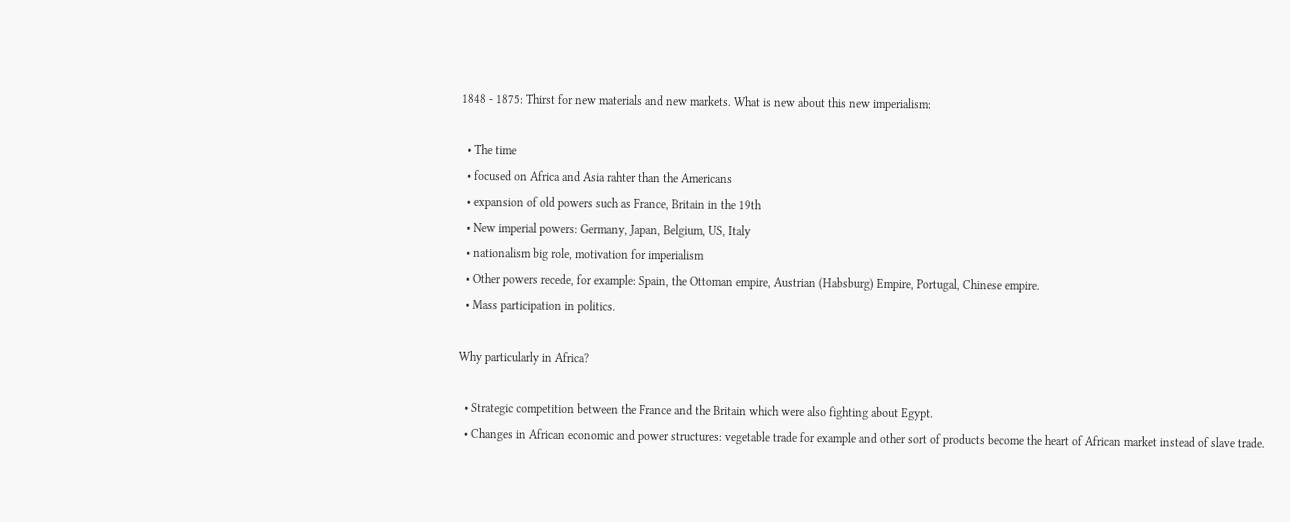1848 - 1875: Thirst for new materials and new markets. What is new about this new imperialism:

  • The time
  • focused on Africa and Asia rahter than the Americans
  • expansion of old powers such as France, Britain in the 19th
  • New imperial powers: Germany, Japan, Belgium, US, Italy
  • nationalism big role, motivation for imperialism
  • Other powers recede, for example: Spain, the Ottoman empire, Austrian (Habsburg) Empire, Portugal, Chinese empire.
  • Mass participation in politics.

Why particularly in Africa?

  • Strategic competition between the France and the Britain which were also fighting about Egypt.
  • Changes in African economic and power structures: vegetable trade for example and other sort of products become the heart of African market instead of slave trade.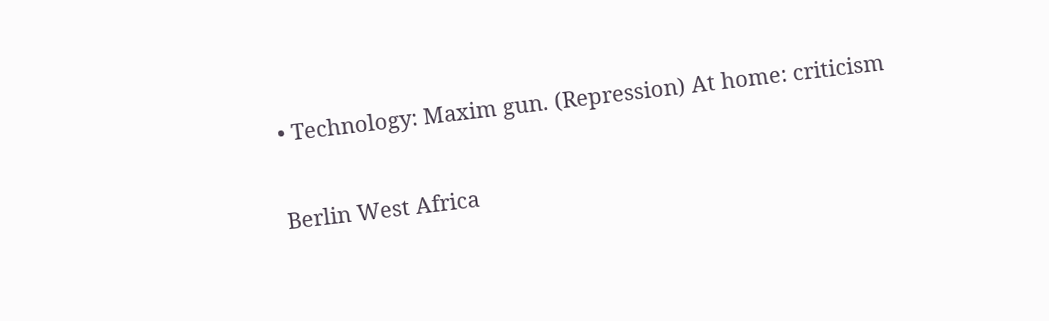• Technology: Maxim gun. (Repression) At home: criticism

Berlin West Africa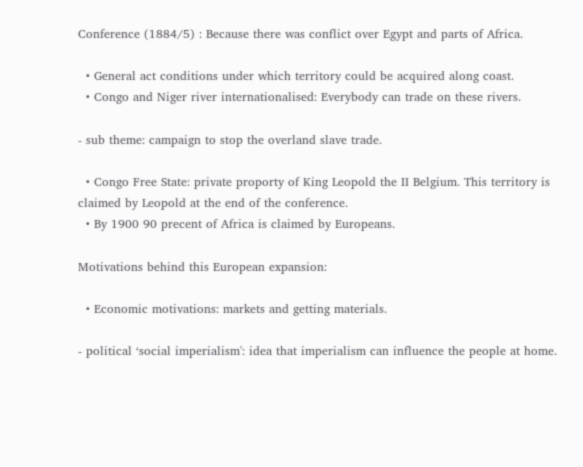Conference (1884/5) : Because there was conflict over Egypt and parts of Africa.

  • General act conditions under which territory could be acquired along coast.
  • Congo and Niger river internationalised: Everybody can trade on these rivers.

- sub theme: campaign to stop the overland slave trade.

  • Congo Free State: private proporty of King Leopold the II Belgium. This territory is claimed by Leopold at the end of the conference.
  • By 1900 90 precent of Africa is claimed by Europeans.

Motivations behind this European expansion:

  • Economic motivations: markets and getting materials.

- political ‘social imperialism': idea that imperialism can influence the people at home.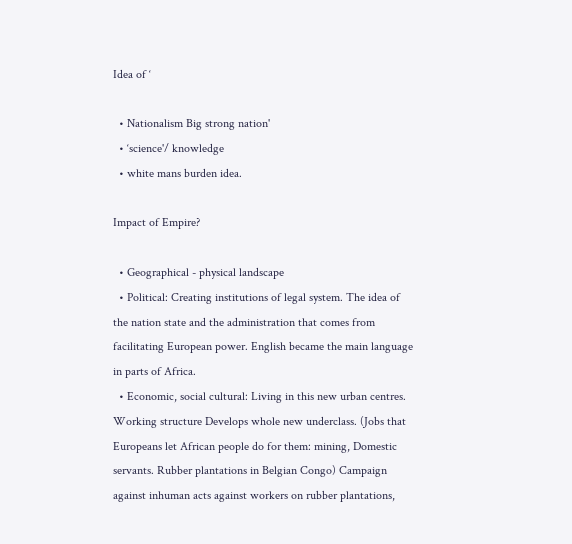Idea of ‘

  • Nationalism Big strong nation'
  • ‘science'/ knowledge
  • white mans burden idea.

Impact of Empire?

  • Geographical - physical landscape
  • Political: Creating institutions of legal system. The idea of the nation state and the administration that comes from facilitating European power. English became the main language in parts of Africa.
  • Economic, social cultural: Living in this new urban centres. Working structure Develops whole new underclass. (Jobs that Europeans let African people do for them: mining, Domestic servants. Rubber plantations in Belgian Congo) Campaign against inhuman acts against workers on rubber plantations,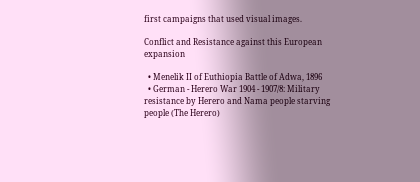first campaigns that used visual images.

Conflict and Resistance against this European expansion

  • Menelik II of Euthiopia Battle of Adwa, 1896
  • German - Herero War 1904 - 1907/8: Military resistance by Herero and Nama people starving people (The Herero)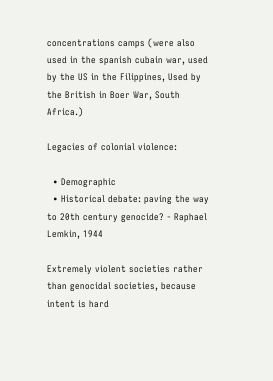concentrations camps (were also used in the spanish cubain war, used by the US in the Filippines, Used by the British in Boer War, South Africa.)

Legacies of colonial violence:

  • Demographic
  • Historical debate: paving the way to 20th century genocide? - Raphael Lemkin, 1944

Extremely violent societies rather than genocidal societies, because intent is hard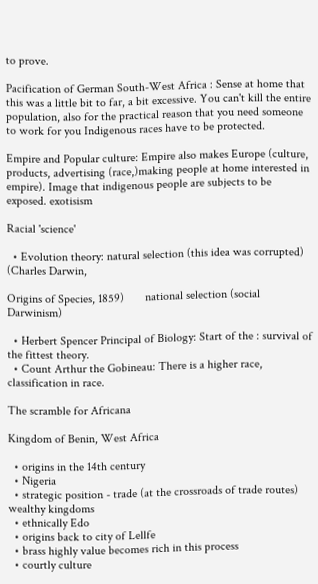to prove.

Pacification of German South-West Africa : Sense at home that this was a little bit to far, a bit excessive. You can't kill the entire population, also for the practical reason that you need someone to work for you Indigenous races have to be protected.

Empire and Popular culture: Empire also makes Europe (culture, products, advertising (race,)making people at home interested in empire). Image that indigenous people are subjects to be exposed. exotisism

Racial 'science'

  • Evolution theory: natural selection (this idea was corrupted) (Charles Darwin,

Origins of Species, 1859)       national selection (social Darwinism)

  • Herbert Spencer Principal of Biology: Start of the : survival of the fittest theory.
  • Count Arthur the Gobineau: There is a higher race, classification in race.

The scramble for Africana

Kingdom of Benin, West Africa

  • origins in the 14th century
  • Nigeria
  • strategic position - trade (at the crossroads of trade routes) wealthy kingdoms
  • ethnically Edo
  • origins back to city of Lellfe
  • brass highly value becomes rich in this process
  • courtly culture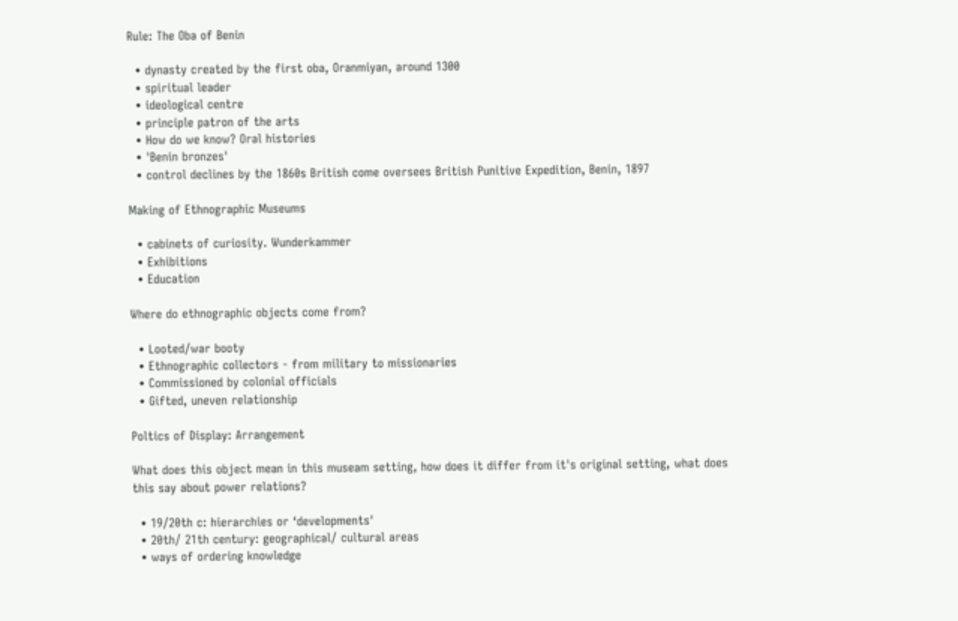Rule: The Oba of Benin

  • dynasty created by the first oba, Oranmiyan, around 1300
  • spiritual leader
  • ideological centre
  • principle patron of the arts
  • How do we know? Oral histories
  • 'Benin bronzes'
  • control declines by the 1860s British come oversees British Punitive Expedition, Benin, 1897

Making of Ethnographic Museums

  • cabinets of curiosity. Wunderkammer
  • Exhibitions
  • Education

Where do ethnographic objects come from?

  • Looted/war booty
  • Ethnographic collectors - from military to missionaries
  • Commissioned by colonial officials
  • Gifted, uneven relationship

Poltics of Display: Arrangement

What does this object mean in this museam setting, how does it differ from it's original setting, what does this say about power relations?

  • 19/20th c: hierarchies or ‘developments'
  • 20th/ 21th century: geographical/ cultural areas
  • ways of ordering knowledge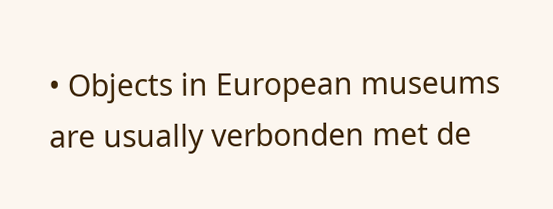• Objects in European museums are usually verbonden met de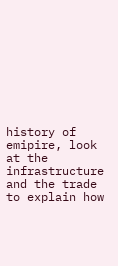history of emipire, look at the infrastructure and the trade to explain how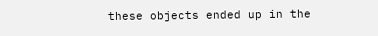these objects ended up in the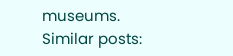museums.
Similar posts: